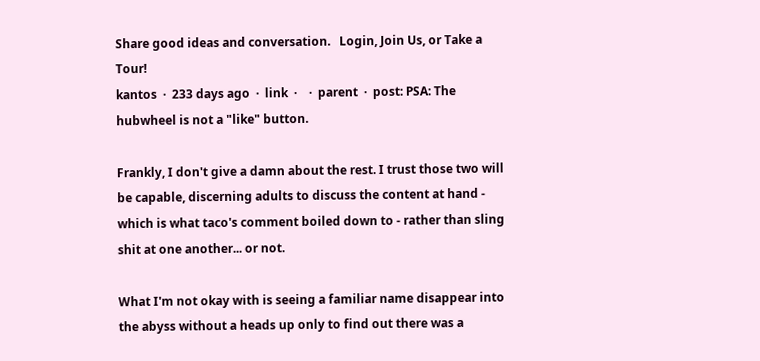Share good ideas and conversation.   Login, Join Us, or Take a Tour!
kantos  ·  233 days ago  ·  link  ·    ·  parent  ·  post: PSA: The hubwheel is not a "like" button.

Frankly, I don't give a damn about the rest. I trust those two will be capable, discerning adults to discuss the content at hand - which is what taco's comment boiled down to - rather than sling shit at one another... or not.

What I'm not okay with is seeing a familiar name disappear into the abyss without a heads up only to find out there was a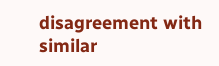disagreement with similar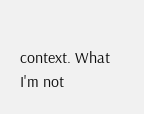context. What I'm not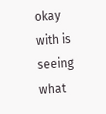okay with is seeing what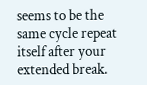seems to be the same cycle repeat itself after your extended break.